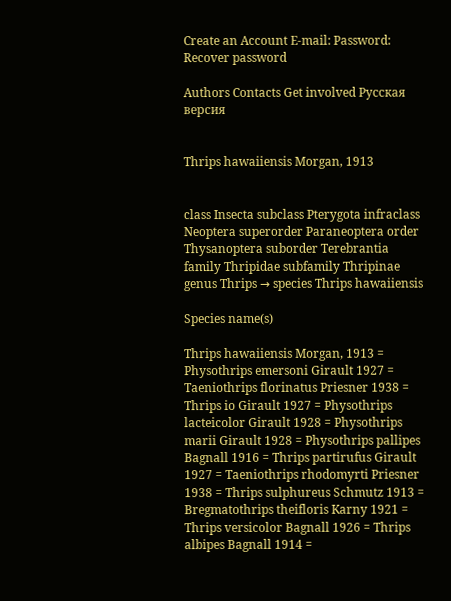Create an Account E-mail: Password: Recover password

Authors Contacts Get involved Русская версия


Thrips hawaiiensis Morgan, 1913


class Insecta subclass Pterygota infraclass Neoptera superorder Paraneoptera order Thysanoptera suborder Terebrantia family Thripidae subfamily Thripinae genus Thrips → species Thrips hawaiiensis

Species name(s)

Thrips hawaiiensis Morgan, 1913 = Physothrips emersoni Girault 1927 = Taeniothrips florinatus Priesner 1938 = Thrips io Girault 1927 = Physothrips lacteicolor Girault 1928 = Physothrips marii Girault 1928 = Physothrips pallipes Bagnall 1916 = Thrips partirufus Girault 1927 = Taeniothrips rhodomyrti Priesner 1938 = Thrips sulphureus Schmutz 1913 = Bregmatothrips theifloris Karny 1921 = Thrips versicolor Bagnall 1926 = Thrips albipes Bagnall 1914 =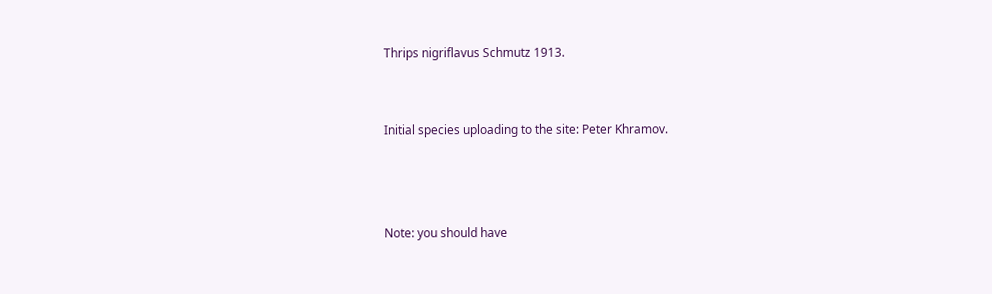Thrips nigriflavus Schmutz 1913.


Initial species uploading to the site: Peter Khramov.



Note: you should have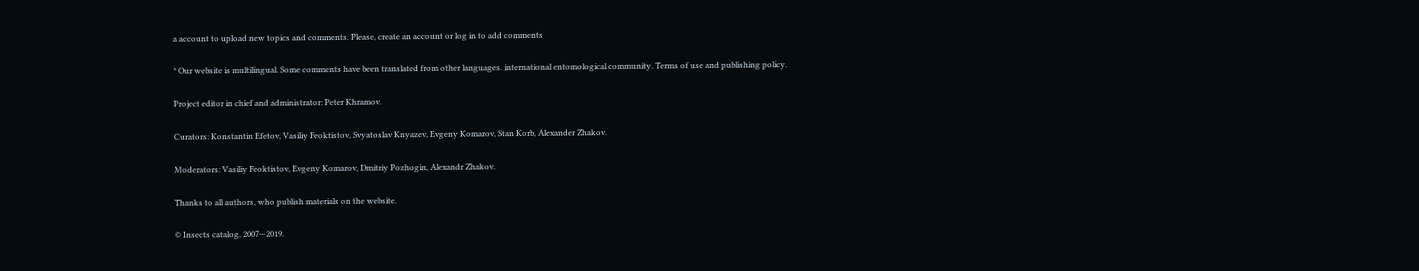a account to upload new topics and comments. Please, create an account or log in to add comments

* Our website is multilingual. Some comments have been translated from other languages. international entomological community. Terms of use and publishing policy.

Project editor in chief and administrator: Peter Khramov.

Curators: Konstantin Efetov, Vasiliy Feoktistov, Svyatoslav Knyazev, Evgeny Komarov, Stan Korb, Alexander Zhakov.

Moderators: Vasiliy Feoktistov, Evgeny Komarov, Dmitriy Pozhogin, Alexandr Zhakov.

Thanks to all authors, who publish materials on the website.

© Insects catalog, 2007—2019.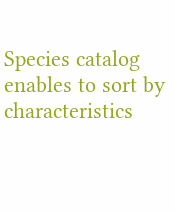Species catalog enables to sort by characteristics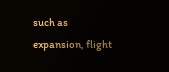such as expansion, flight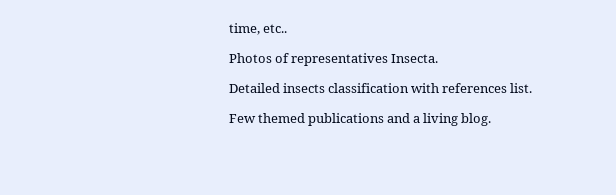time, etc..

Photos of representatives Insecta.

Detailed insects classification with references list.

Few themed publications and a living blog.